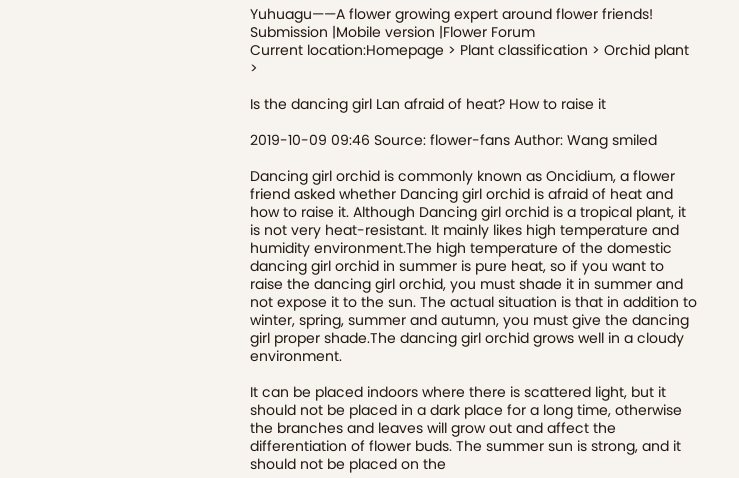Yuhuagu——A flower growing expert around flower friends!
Submission |Mobile version |Flower Forum
Current location:Homepage > Plant classification > Orchid plant >

Is the dancing girl Lan afraid of heat? How to raise it

2019-10-09 09:46 Source: flower-fans Author: Wang smiled

Dancing girl orchid is commonly known as Oncidium, a flower friend asked whether Dancing girl orchid is afraid of heat and how to raise it. Although Dancing girl orchid is a tropical plant, it is not very heat-resistant. It mainly likes high temperature and humidity environment.The high temperature of the domestic dancing girl orchid in summer is pure heat, so if you want to raise the dancing girl orchid, you must shade it in summer and not expose it to the sun. The actual situation is that in addition to winter, spring, summer and autumn, you must give the dancing girl proper shade.The dancing girl orchid grows well in a cloudy environment.

It can be placed indoors where there is scattered light, but it should not be placed in a dark place for a long time, otherwise the branches and leaves will grow out and affect the differentiation of flower buds. The summer sun is strong, and it should not be placed on the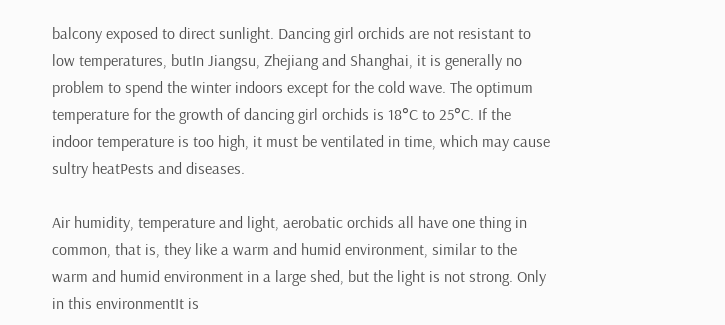balcony exposed to direct sunlight. Dancing girl orchids are not resistant to low temperatures, butIn Jiangsu, Zhejiang and Shanghai, it is generally no problem to spend the winter indoors except for the cold wave. The optimum temperature for the growth of dancing girl orchids is 18°C to 25°C. If the indoor temperature is too high, it must be ventilated in time, which may cause sultry heatPests and diseases.

Air humidity, temperature and light, aerobatic orchids all have one thing in common, that is, they like a warm and humid environment, similar to the warm and humid environment in a large shed, but the light is not strong. Only in this environmentIt is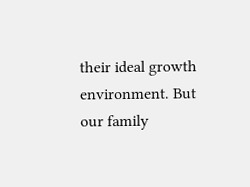their ideal growth environment. But our family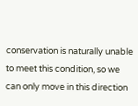conservation is naturally unable to meet this condition, so we can only move in this direction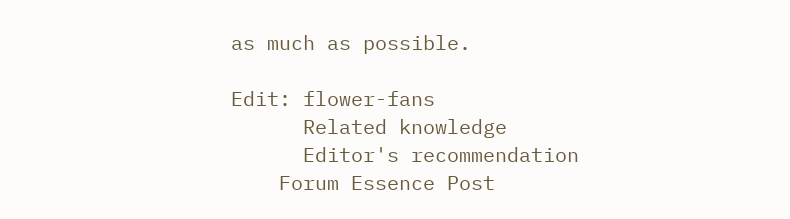as much as possible.

Edit: flower-fans
      Related knowledge
      Editor's recommendation
    Forum Essence Post